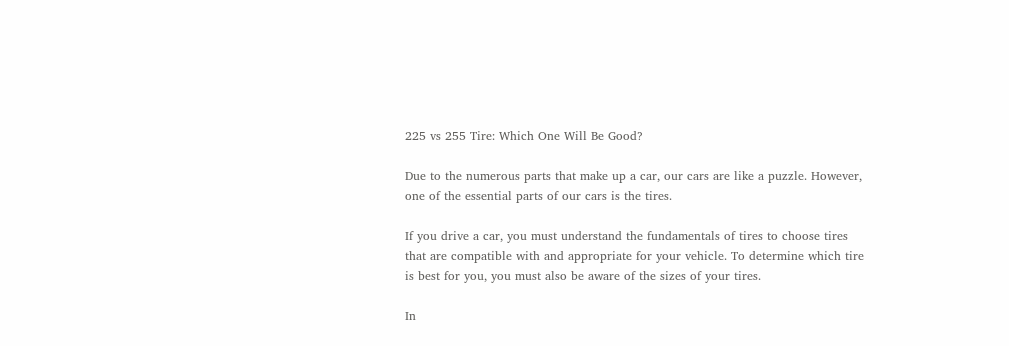225 vs 255 Tire: Which One Will Be Good?

Due to the numerous parts that make up a car, our cars are like a puzzle. However, one of the essential parts of our cars is the tires.

If you drive a car, you must understand the fundamentals of tires to choose tires that are compatible with and appropriate for your vehicle. To determine which tire is best for you, you must also be aware of the sizes of your tires.

In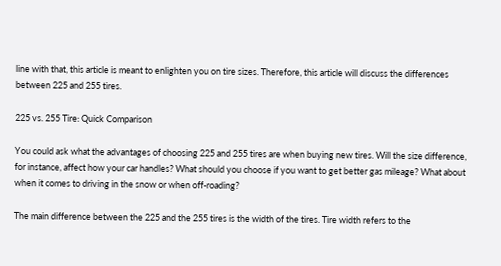line with that, this article is meant to enlighten you on tire sizes. Therefore, this article will discuss the differences between 225 and 255 tires.

225 vs. 255 Tire: Quick Comparison

You could ask what the advantages of choosing 225 and 255 tires are when buying new tires. Will the size difference, for instance, affect how your car handles? What should you choose if you want to get better gas mileage? What about when it comes to driving in the snow or when off-roading?

The main difference between the 225 and the 255 tires is the width of the tires. Tire width refers to the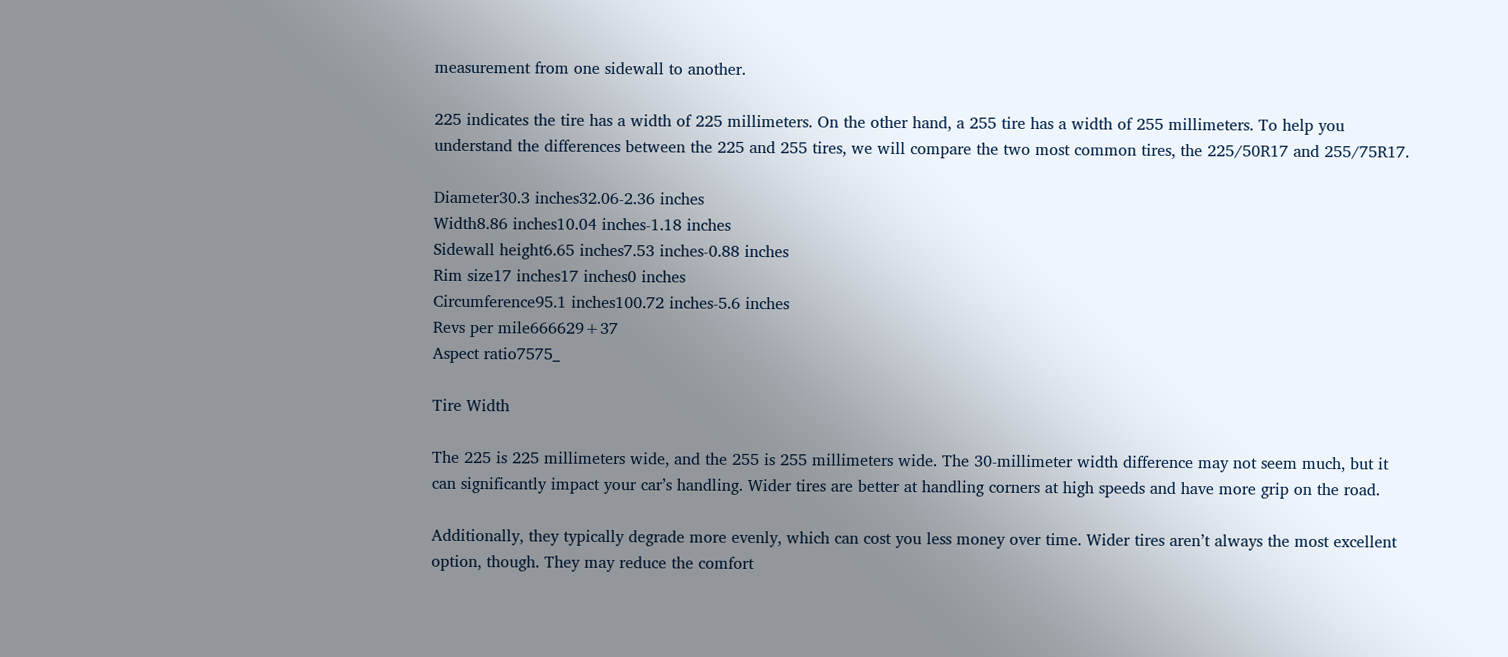measurement from one sidewall to another.

225 indicates the tire has a width of 225 millimeters. On the other hand, a 255 tire has a width of 255 millimeters. To help you understand the differences between the 225 and 255 tires, we will compare the two most common tires, the 225/50R17 and 255/75R17.

Diameter30.3 inches32.06-2.36 inches
Width8.86 inches10.04 inches-1.18 inches
Sidewall height6.65 inches7.53 inches-0.88 inches
Rim size17 inches17 inches0 inches
Circumference95.1 inches100.72 inches-5.6 inches
Revs per mile666629+37
Aspect ratio7575_

Tire Width

The 225 is 225 millimeters wide, and the 255 is 255 millimeters wide. The 30-millimeter width difference may not seem much, but it can significantly impact your car’s handling. Wider tires are better at handling corners at high speeds and have more grip on the road.

Additionally, they typically degrade more evenly, which can cost you less money over time. Wider tires aren’t always the most excellent option, though. They may reduce the comfort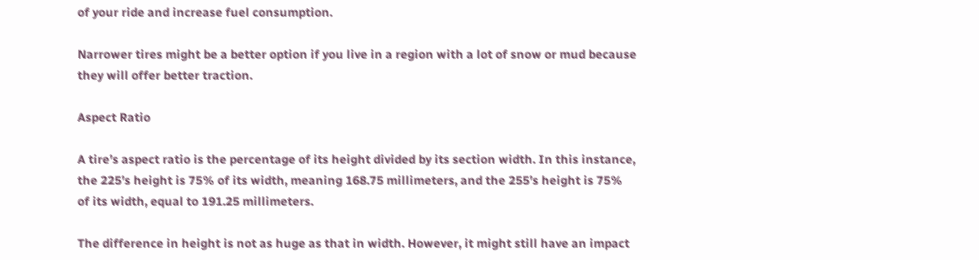of your ride and increase fuel consumption.

Narrower tires might be a better option if you live in a region with a lot of snow or mud because they will offer better traction.

Aspect Ratio

A tire’s aspect ratio is the percentage of its height divided by its section width. In this instance, the 225’s height is 75% of its width, meaning 168.75 millimeters, and the 255’s height is 75% of its width, equal to 191.25 millimeters.

The difference in height is not as huge as that in width. However, it might still have an impact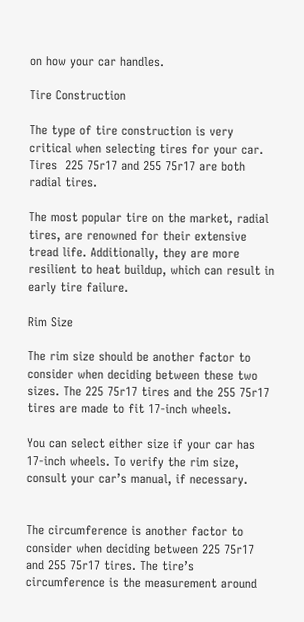on how your car handles.

Tire Construction

The type of tire construction is very critical when selecting tires for your car. Tires  225 75r17 and 255 75r17 are both radial tires.

The most popular tire on the market, radial tires, are renowned for their extensive tread life. Additionally, they are more resilient to heat buildup, which can result in early tire failure.

Rim Size

The rim size should be another factor to consider when deciding between these two sizes. The 225 75r17 tires and the 255 75r17 tires are made to fit 17-inch wheels.

You can select either size if your car has 17-inch wheels. To verify the rim size, consult your car’s manual, if necessary.


The circumference is another factor to consider when deciding between 225 75r17 and 255 75r17 tires. The tire’s circumference is the measurement around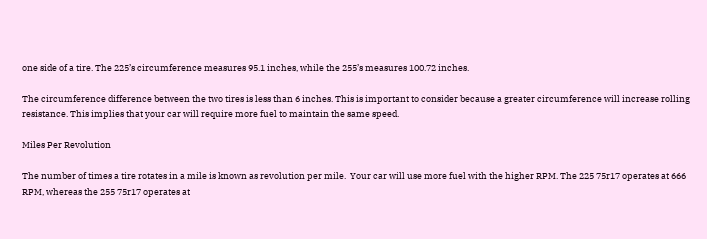one side of a tire. The 225’s circumference measures 95.1 inches, while the 255’s measures 100.72 inches.

The circumference difference between the two tires is less than 6 inches. This is important to consider because a greater circumference will increase rolling resistance. This implies that your car will require more fuel to maintain the same speed.

Miles Per Revolution

The number of times a tire rotates in a mile is known as revolution per mile.  Your car will use more fuel with the higher RPM. The 225 75r17 operates at 666 RPM, whereas the 255 75r17 operates at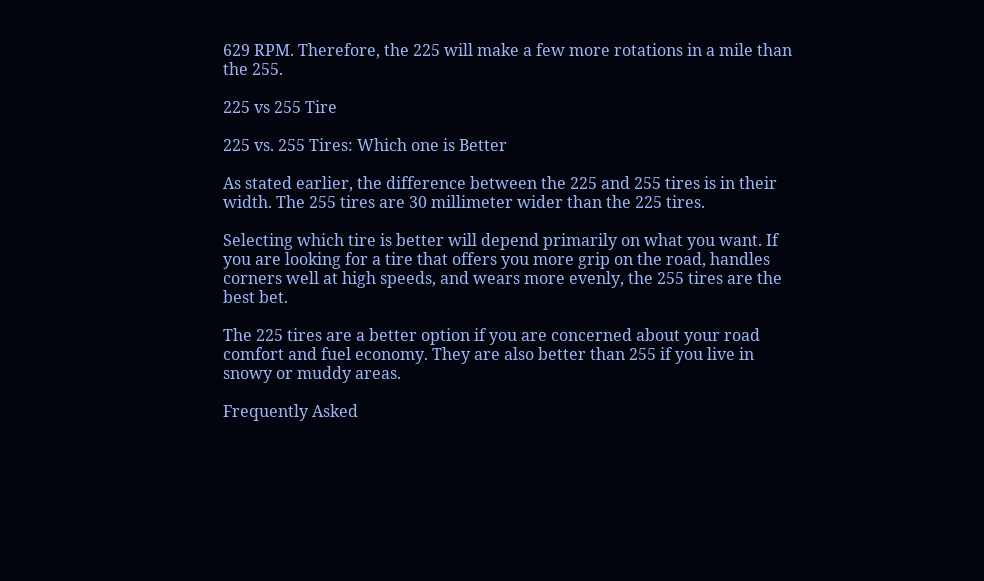629 RPM. Therefore, the 225 will make a few more rotations in a mile than the 255.

225 vs 255 Tire

225 vs. 255 Tires: Which one is Better

As stated earlier, the difference between the 225 and 255 tires is in their width. The 255 tires are 30 millimeter wider than the 225 tires.

Selecting which tire is better will depend primarily on what you want. If you are looking for a tire that offers you more grip on the road, handles corners well at high speeds, and wears more evenly, the 255 tires are the best bet.

The 225 tires are a better option if you are concerned about your road comfort and fuel economy. They are also better than 255 if you live in snowy or muddy areas.

Frequently Asked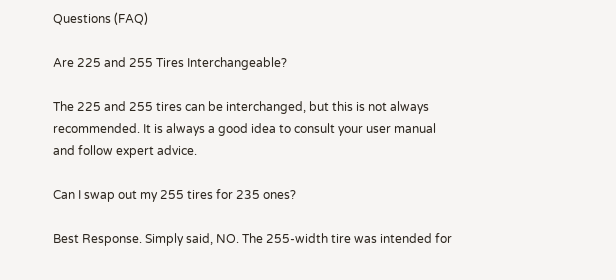Questions (FAQ)

Are 225 and 255 Tires Interchangeable?

The 225 and 255 tires can be interchanged, but this is not always recommended. It is always a good idea to consult your user manual and follow expert advice.

Can I swap out my 255 tires for 235 ones?

Best Response. Simply said, NO. The 255-width tire was intended for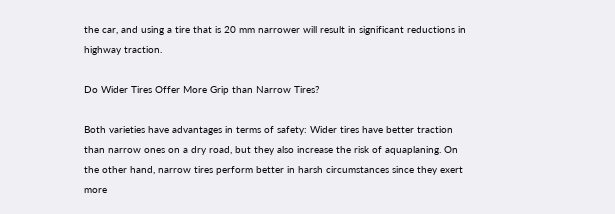the car, and using a tire that is 20 mm narrower will result in significant reductions in highway traction.

Do Wider Tires Offer More Grip than Narrow Tires?

Both varieties have advantages in terms of safety: Wider tires have better traction than narrow ones on a dry road, but they also increase the risk of aquaplaning. On the other hand, narrow tires perform better in harsh circumstances since they exert more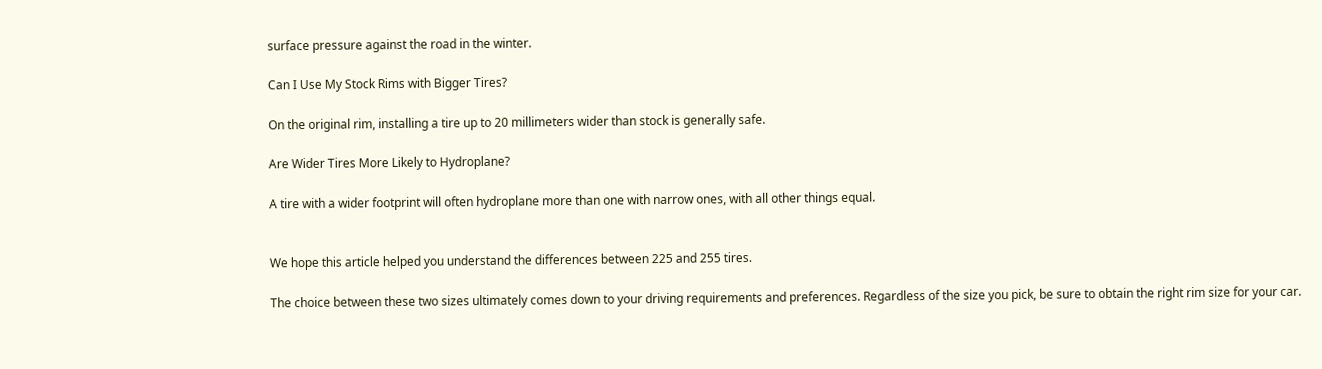surface pressure against the road in the winter.

Can I Use My Stock Rims with Bigger Tires?

On the original rim, installing a tire up to 20 millimeters wider than stock is generally safe.

Are Wider Tires More Likely to Hydroplane?

A tire with a wider footprint will often hydroplane more than one with narrow ones, with all other things equal.


We hope this article helped you understand the differences between 225 and 255 tires.

The choice between these two sizes ultimately comes down to your driving requirements and preferences. Regardless of the size you pick, be sure to obtain the right rim size for your car.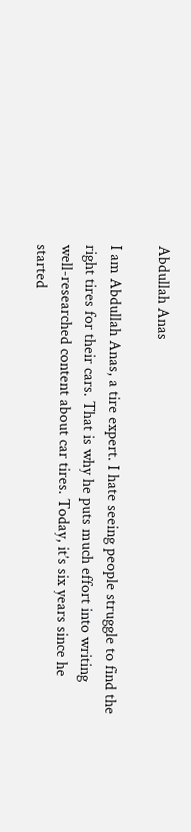Abdullah Anas

I am Abdullah Anas, a tire expert. I hate seeing people struggle to find the right tires for their cars. That is why he puts much effort into writing well-researched content about car tires. Today, it’s six years since he started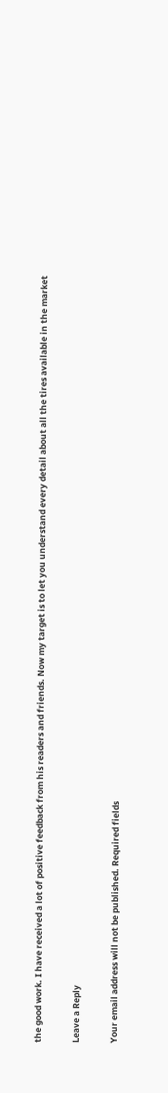the good work. I have received a lot of positive feedback from his readers and friends. Now my target is to let you understand every detail about all the tires available in the market

Leave a Reply

Your email address will not be published. Required fields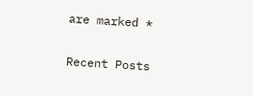are marked *

Recent Posts